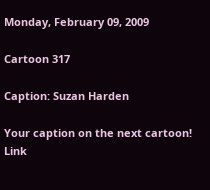Monday, February 09, 2009

Cartoon 317

Caption: Suzan Harden

Your caption on the next cartoon! Link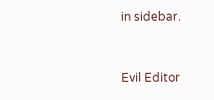in sidebar.


Evil Editor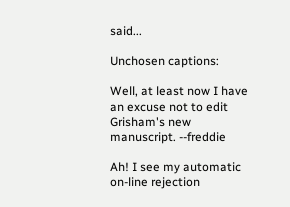said...

Unchosen captions:

Well, at least now I have an excuse not to edit Grisham's new manuscript. --freddie

Ah! I see my automatic on-line rejection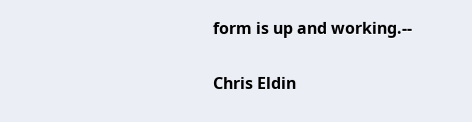form is up and working.--

Chris Eldin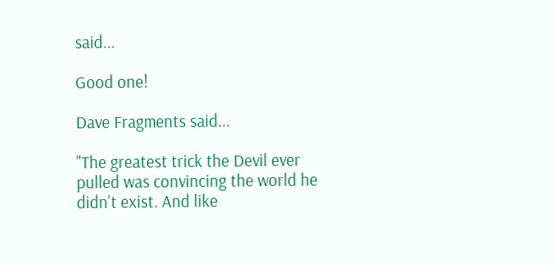said...

Good one!

Dave Fragments said...

"The greatest trick the Devil ever pulled was convincing the world he didn't exist. And like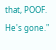that, POOF. He's gone."